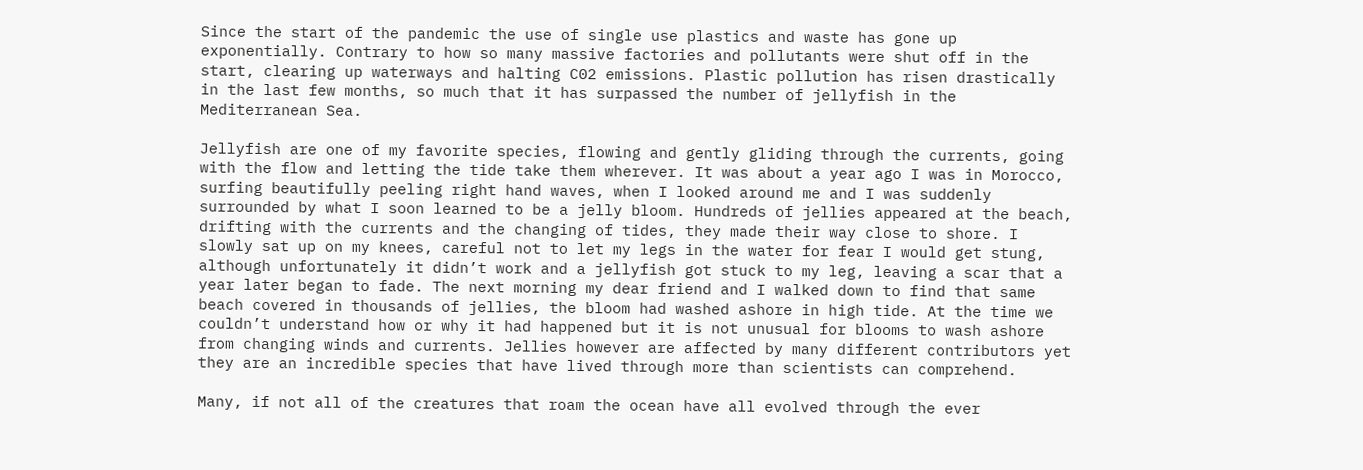Since the start of the pandemic the use of single use plastics and waste has gone up exponentially. Contrary to how so many massive factories and pollutants were shut off in the start, clearing up waterways and halting C02 emissions. Plastic pollution has risen drastically in the last few months, so much that it has surpassed the number of jellyfish in the Mediterranean Sea.

Jellyfish are one of my favorite species, flowing and gently gliding through the currents, going with the flow and letting the tide take them wherever. It was about a year ago I was in Morocco, surfing beautifully peeling right hand waves, when I looked around me and I was suddenly surrounded by what I soon learned to be a jelly bloom. Hundreds of jellies appeared at the beach, drifting with the currents and the changing of tides, they made their way close to shore. I slowly sat up on my knees, careful not to let my legs in the water for fear I would get stung, although unfortunately it didn’t work and a jellyfish got stuck to my leg, leaving a scar that a year later began to fade. The next morning my dear friend and I walked down to find that same beach covered in thousands of jellies, the bloom had washed ashore in high tide. At the time we couldn’t understand how or why it had happened but it is not unusual for blooms to wash ashore from changing winds and currents. Jellies however are affected by many different contributors yet they are an incredible species that have lived through more than scientists can comprehend.

Many, if not all of the creatures that roam the ocean have all evolved through the ever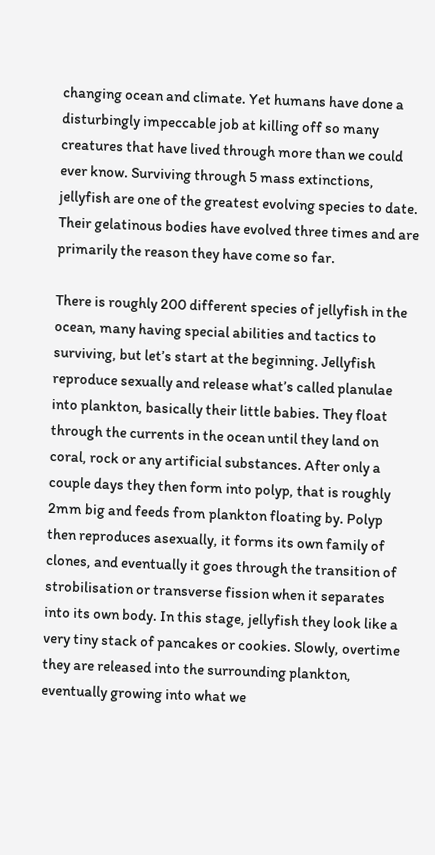changing ocean and climate. Yet humans have done a disturbingly impeccable job at killing off so many creatures that have lived through more than we could ever know. Surviving through 5 mass extinctions, jellyfish are one of the greatest evolving species to date. Their gelatinous bodies have evolved three times and are primarily the reason they have come so far.

There is roughly 200 different species of jellyfish in the ocean, many having special abilities and tactics to surviving, but let’s start at the beginning. Jellyfish reproduce sexually and release what’s called planulae into plankton, basically their little babies. They float through the currents in the ocean until they land on coral, rock or any artificial substances. After only a couple days they then form into polyp, that is roughly 2mm big and feeds from plankton floating by. Polyp then reproduces asexually, it forms its own family of clones, and eventually it goes through the transition of strobilisation or transverse fission when it separates into its own body. In this stage, jellyfish they look like a very tiny stack of pancakes or cookies. Slowly, overtime they are released into the surrounding plankton, eventually growing into what we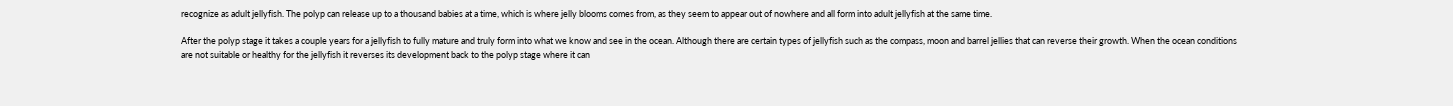recognize as adult jellyfish. The polyp can release up to a thousand babies at a time, which is where jelly blooms comes from, as they seem to appear out of nowhere and all form into adult jellyfish at the same time.

After the polyp stage it takes a couple years for a jellyfish to fully mature and truly form into what we know and see in the ocean. Although there are certain types of jellyfish such as the compass, moon and barrel jellies that can reverse their growth. When the ocean conditions are not suitable or healthy for the jellyfish it reverses its development back to the polyp stage where it can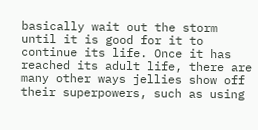basically wait out the storm until it is good for it to continue its life. Once it has reached its adult life, there are many other ways jellies show off their superpowers, such as using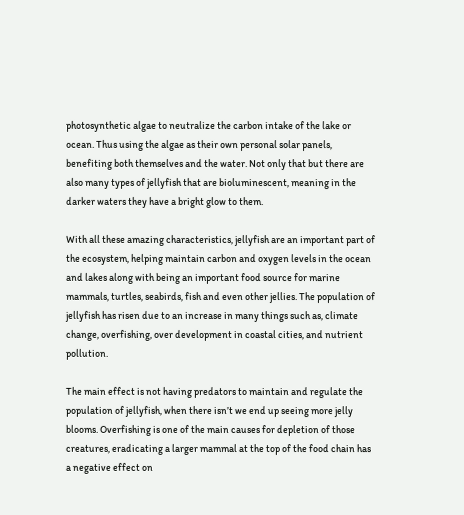photosynthetic algae to neutralize the carbon intake of the lake or ocean. Thus using the algae as their own personal solar panels, benefiting both themselves and the water. Not only that but there are also many types of jellyfish that are bioluminescent, meaning in the darker waters they have a bright glow to them.

With all these amazing characteristics, jellyfish are an important part of the ecosystem, helping maintain carbon and oxygen levels in the ocean and lakes along with being an important food source for marine mammals, turtles, seabirds, fish and even other jellies. The population of jellyfish has risen due to an increase in many things such as, climate change, overfishing, over development in coastal cities, and nutrient pollution.

The main effect is not having predators to maintain and regulate the population of jellyfish, when there isn’t we end up seeing more jelly blooms. Overfishing is one of the main causes for depletion of those creatures, eradicating a larger mammal at the top of the food chain has a negative effect on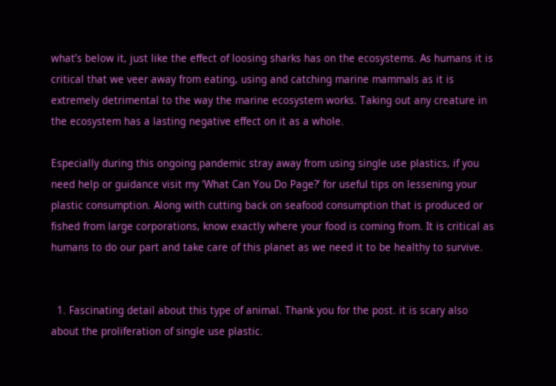what’s below it, just like the effect of loosing sharks has on the ecosystems. As humans it is critical that we veer away from eating, using and catching marine mammals as it is extremely detrimental to the way the marine ecosystem works. Taking out any creature in the ecosystem has a lasting negative effect on it as a whole.

Especially during this ongoing pandemic stray away from using single use plastics, if you need help or guidance visit my ‘What Can You Do Page?’ for useful tips on lessening your plastic consumption. Along with cutting back on seafood consumption that is produced or fished from large corporations, know exactly where your food is coming from. It is critical as humans to do our part and take care of this planet as we need it to be healthy to survive.


  1. Fascinating detail about this type of animal. Thank you for the post. it is scary also about the proliferation of single use plastic.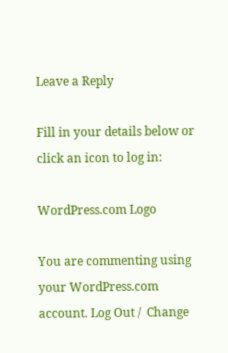Leave a Reply

Fill in your details below or click an icon to log in:

WordPress.com Logo

You are commenting using your WordPress.com account. Log Out /  Change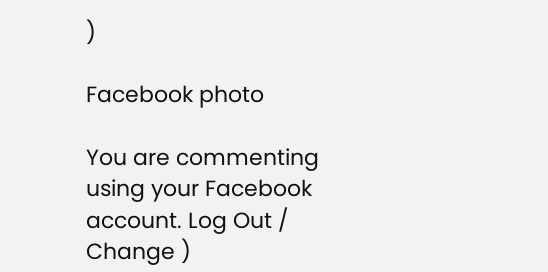)

Facebook photo

You are commenting using your Facebook account. Log Out /  Change )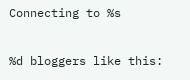Connecting to %s

%d bloggers like this: